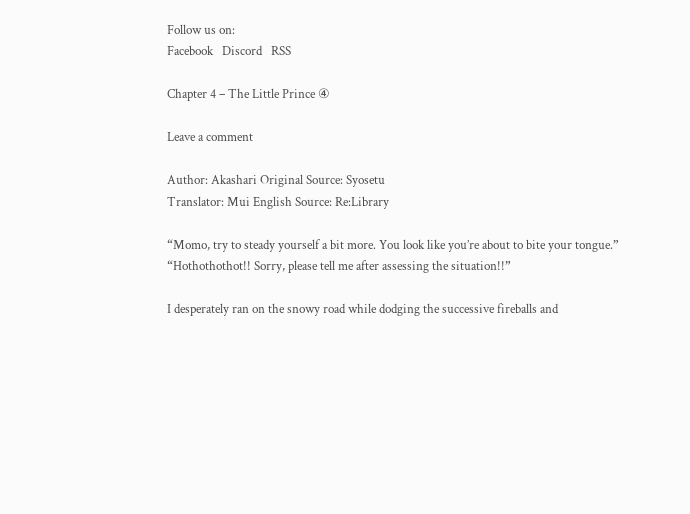Follow us on:
Facebook   Discord   RSS

Chapter 4 – The Little Prince ④

Leave a comment

Author: Akashari Original Source: Syosetu
Translator: Mui English Source: Re:Library

“Momo, try to steady yourself a bit more. You look like you’re about to bite your tongue.”
“Hothothothot!! Sorry, please tell me after assessing the situation!!”

I desperately ran on the snowy road while dodging the successive fireballs and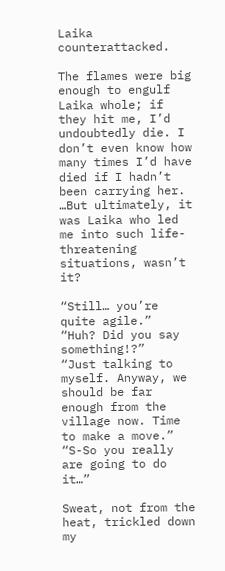Laika counterattacked.

The flames were big enough to engulf Laika whole; if they hit me, I’d undoubtedly die. I don’t even know how many times I’d have died if I hadn’t been carrying her. …But ultimately, it was Laika who led me into such life-threatening situations, wasn’t it?

“Still… you’re quite agile.”
“Huh? Did you say something!?”
“Just talking to myself. Anyway, we should be far enough from the village now. Time to make a move.”
“S-So you really are going to do it…”

Sweat, not from the heat, trickled down my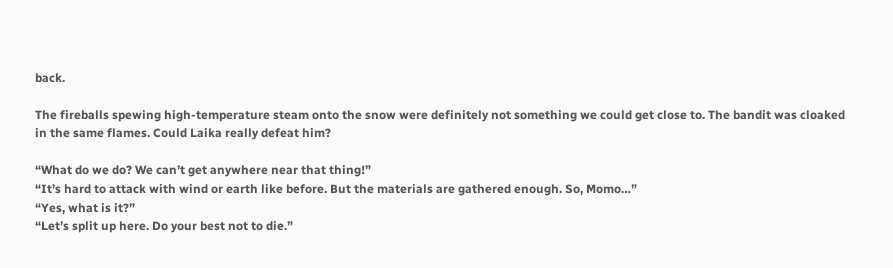back.

The fireballs spewing high-temperature steam onto the snow were definitely not something we could get close to. The bandit was cloaked in the same flames. Could Laika really defeat him?

“What do we do? We can’t get anywhere near that thing!”
“It’s hard to attack with wind or earth like before. But the materials are gathered enough. So, Momo…”
“Yes, what is it?”
“Let’s split up here. Do your best not to die.”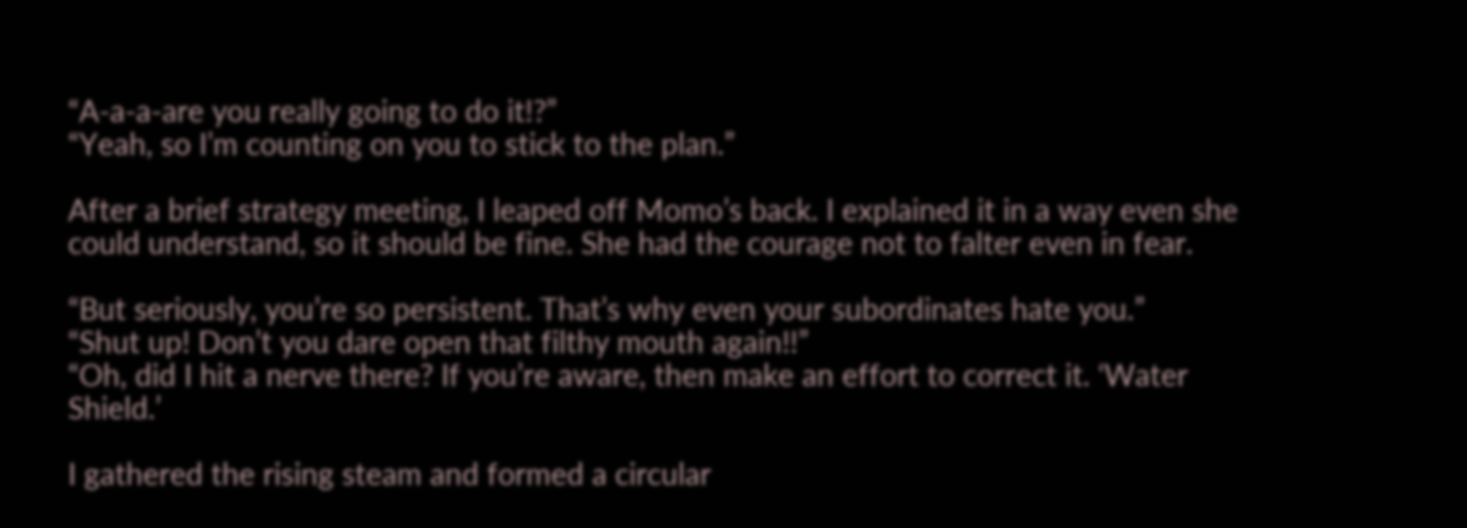“A-a-a-are you really going to do it!?”
“Yeah, so I’m counting on you to stick to the plan.”

After a brief strategy meeting, I leaped off Momo’s back. I explained it in a way even she could understand, so it should be fine. She had the courage not to falter even in fear.

“But seriously, you’re so persistent. That’s why even your subordinates hate you.”
“Shut up! Don’t you dare open that filthy mouth again!!”
“Oh, did I hit a nerve there? If you’re aware, then make an effort to correct it. ‘Water Shield.’

I gathered the rising steam and formed a circular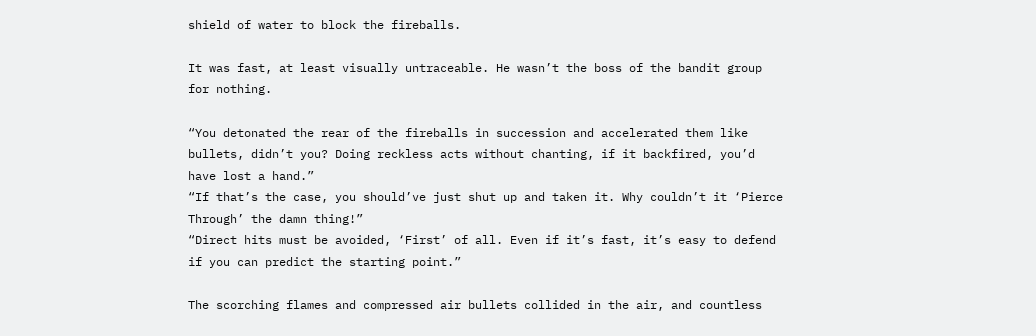shield of water to block the fireballs.

It was fast, at least visually untraceable. He wasn’t the boss of the bandit group for nothing.

“You detonated the rear of the fireballs in succession and accelerated them like bullets, didn’t you? Doing reckless acts without chanting, if it backfired, you’d have lost a hand.”
“If that’s the case, you should’ve just shut up and taken it. Why couldn’t it ‘Pierce Through’ the damn thing!”
“Direct hits must be avoided, ‘First’ of all. Even if it’s fast, it’s easy to defend if you can predict the starting point.”

The scorching flames and compressed air bullets collided in the air, and countless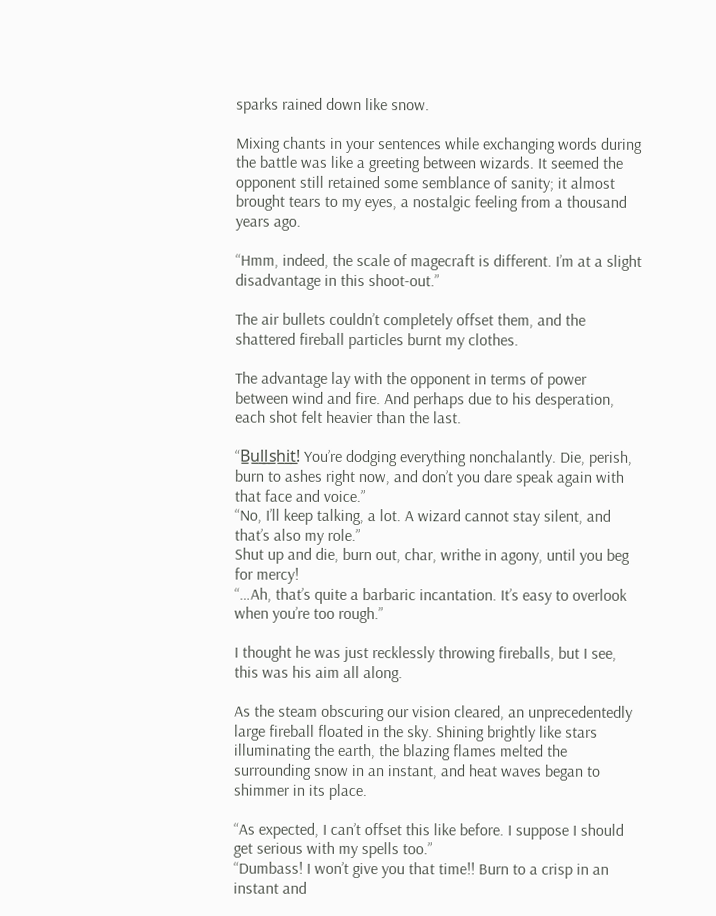sparks rained down like snow.

Mixing chants in your sentences while exchanging words during the battle was like a greeting between wizards. It seemed the opponent still retained some semblance of sanity; it almost brought tears to my eyes, a nostalgic feeling from a thousand years ago.

“Hmm, indeed, the scale of magecraft is different. I’m at a slight disadvantage in this shoot-out.”

The air bullets couldn’t completely offset them, and the shattered fireball particles burnt my clothes.

The advantage lay with the opponent in terms of power between wind and fire. And perhaps due to his desperation, each shot felt heavier than the last.

“B̲u̲l̲l̲s̲h̲i̲t̲! You’re dodging everything nonchalantly. Die, perish, burn to ashes right now, and don’t you dare speak again with that face and voice.”
“No, I’ll keep talking, a lot. A wizard cannot stay silent, and that’s also my role.”
Shut up and die, burn out, char, writhe in agony, until you beg for mercy!
“…Ah, that’s quite a barbaric incantation. It’s easy to overlook when you’re too rough.”

I thought he was just recklessly throwing fireballs, but I see, this was his aim all along.

As the steam obscuring our vision cleared, an unprecedentedly large fireball floated in the sky. Shining brightly like stars illuminating the earth, the blazing flames melted the surrounding snow in an instant, and heat waves began to shimmer in its place.

“As expected, I can’t offset this like before. I suppose I should get serious with my spells too.”
“Dumbass! I won’t give you that time!! Burn to a crisp in an instant and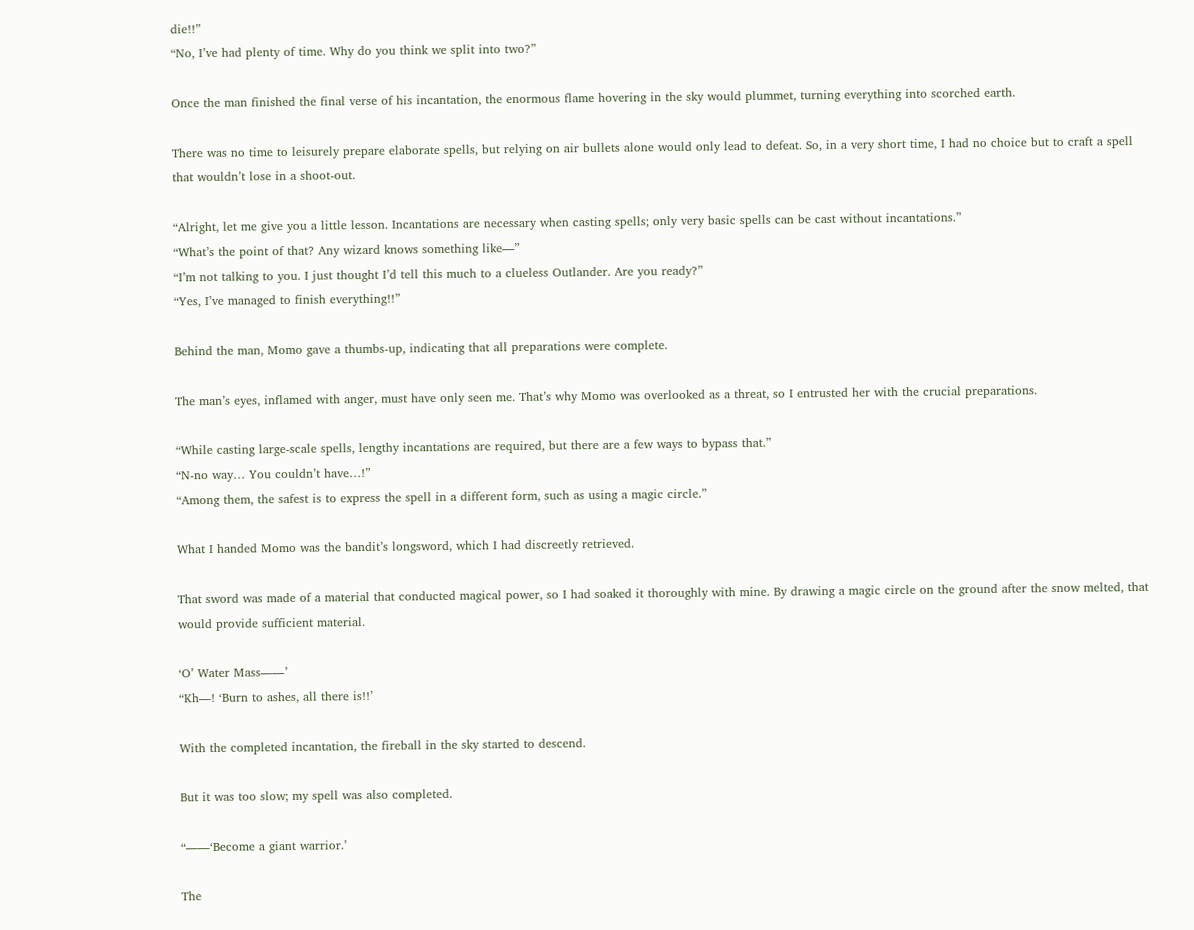die!!”
“No, I’ve had plenty of time. Why do you think we split into two?”

Once the man finished the final verse of his incantation, the enormous flame hovering in the sky would plummet, turning everything into scorched earth.

There was no time to leisurely prepare elaborate spells, but relying on air bullets alone would only lead to defeat. So, in a very short time, I had no choice but to craft a spell that wouldn’t lose in a shoot-out.

“Alright, let me give you a little lesson. Incantations are necessary when casting spells; only very basic spells can be cast without incantations.”
“What’s the point of that? Any wizard knows something like—”
“I’m not talking to you. I just thought I’d tell this much to a clueless Outlander. Are you ready?”
“Yes, I’ve managed to finish everything!!”

Behind the man, Momo gave a thumbs-up, indicating that all preparations were complete.

The man’s eyes, inflamed with anger, must have only seen me. That’s why Momo was overlooked as a threat, so I entrusted her with the crucial preparations.

“While casting large-scale spells, lengthy incantations are required, but there are a few ways to bypass that.”
“N-no way… You couldn’t have…!”
“Among them, the safest is to express the spell in a different form, such as using a magic circle.”

What I handed Momo was the bandit’s longsword, which I had discreetly retrieved.

That sword was made of a material that conducted magical power, so I had soaked it thoroughly with mine. By drawing a magic circle on the ground after the snow melted, that would provide sufficient material.

‘O’ Water Mass――’
“Kh―! ‘Burn to ashes, all there is!!’

With the completed incantation, the fireball in the sky started to descend.

But it was too slow; my spell was also completed.

“――‘Become a giant warrior.’

The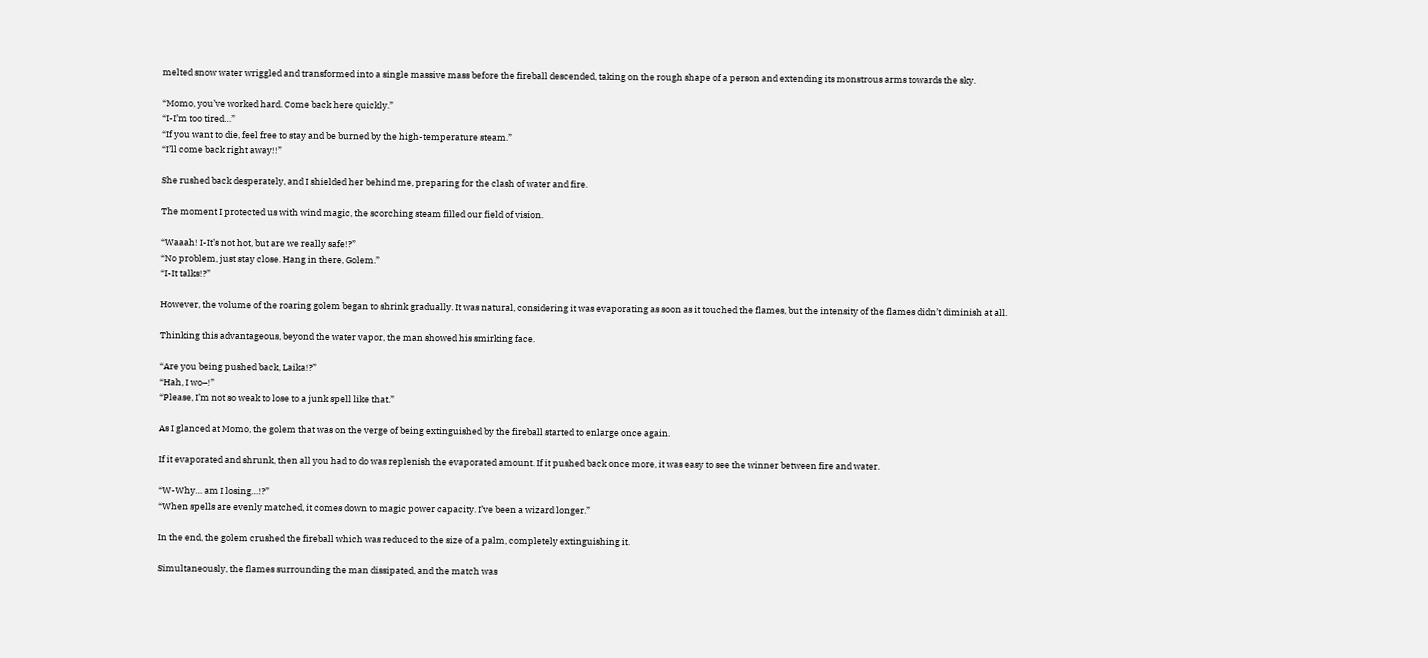melted snow water wriggled and transformed into a single massive mass before the fireball descended, taking on the rough shape of a person and extending its monstrous arms towards the sky.

“Momo, you’ve worked hard. Come back here quickly.”
“I-I’m too tired…”
“If you want to die, feel free to stay and be burned by the high-temperature steam.”
“I’ll come back right away!!”

She rushed back desperately, and I shielded her behind me, preparing for the clash of water and fire.

The moment I protected us with wind magic, the scorching steam filled our field of vision.

“Waaah! I-It’s not hot, but are we really safe!?”
“No problem, just stay close. Hang in there, Golem.”
“I-It talks!?”

However, the volume of the roaring golem began to shrink gradually. It was natural, considering it was evaporating as soon as it touched the flames, but the intensity of the flames didn’t diminish at all.

Thinking this advantageous, beyond the water vapor, the man showed his smirking face.

“Are you being pushed back, Laika!?”
“Hah, I wo–!”
“Please, I’m not so weak to lose to a junk spell like that.”

As I glanced at Momo, the golem that was on the verge of being extinguished by the fireball started to enlarge once again.

If it evaporated and shrunk, then all you had to do was replenish the evaporated amount. If it pushed back once more, it was easy to see the winner between fire and water.

“W-Why… am I losing…!?”
“When spells are evenly matched, it comes down to magic power capacity. I’ve been a wizard longer.”

In the end, the golem crushed the fireball which was reduced to the size of a palm, completely extinguishing it.

Simultaneously, the flames surrounding the man dissipated, and the match was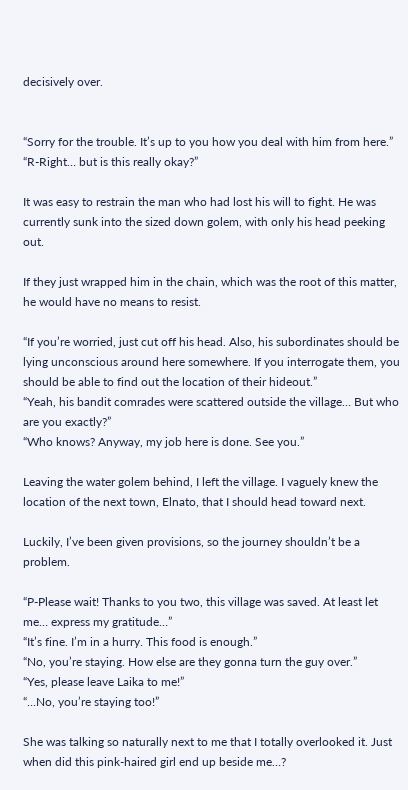decisively over.


“Sorry for the trouble. It’s up to you how you deal with him from here.”
“R-Right… but is this really okay?”

It was easy to restrain the man who had lost his will to fight. He was currently sunk into the sized down golem, with only his head peeking out.

If they just wrapped him in the chain, which was the root of this matter, he would have no means to resist.

“If you’re worried, just cut off his head. Also, his subordinates should be lying unconscious around here somewhere. If you interrogate them, you should be able to find out the location of their hideout.”
“Yeah, his bandit comrades were scattered outside the village… But who are you exactly?”
“Who knows? Anyway, my job here is done. See you.”

Leaving the water golem behind, I left the village. I vaguely knew the location of the next town, Elnato, that I should head toward next.

Luckily, I’ve been given provisions, so the journey shouldn’t be a problem.

“P-Please wait! Thanks to you two, this village was saved. At least let me… express my gratitude…”
“It’s fine. I’m in a hurry. This food is enough.”
“No, you’re staying. How else are they gonna turn the guy over.”
“Yes, please leave Laika to me!”
“…No, you’re staying too!”

She was talking so naturally next to me that I totally overlooked it. Just when did this pink-haired girl end up beside me…?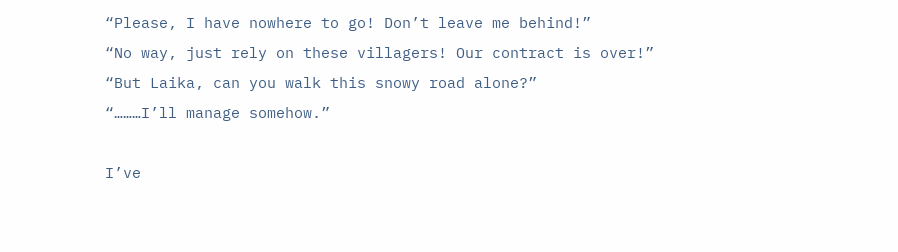“Please, I have nowhere to go! Don’t leave me behind!”
“No way, just rely on these villagers! Our contract is over!”
“But Laika, can you walk this snowy road alone?”
“………I’ll manage somehow.”

I’ve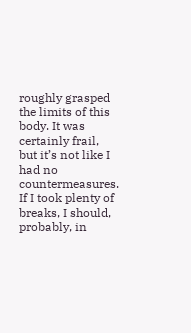roughly grasped the limits of this body. It was certainly frail, but it’s not like I had no countermeasures. If I took plenty of breaks, I should, probably, in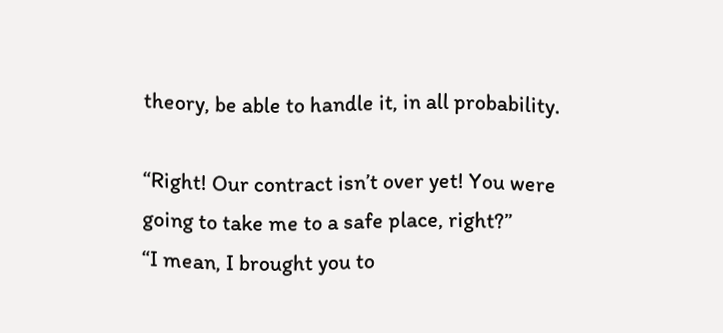theory, be able to handle it, in all probability.

“Right! Our contract isn’t over yet! You were going to take me to a safe place, right?”
“I mean, I brought you to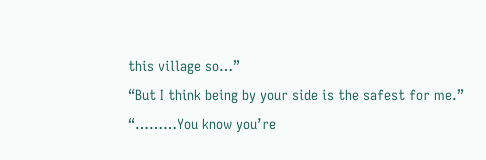this village so…”
“But I think being by your side is the safest for me.”
“………You know you’re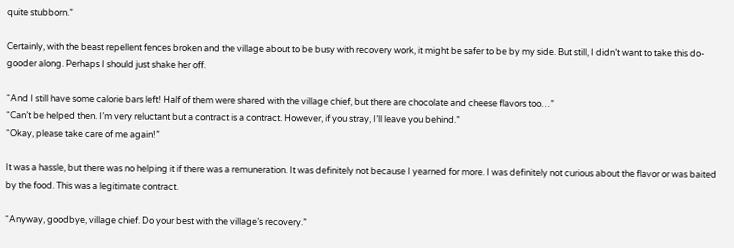quite stubborn.”

Certainly, with the beast repellent fences broken and the village about to be busy with recovery work, it might be safer to be by my side. But still, I didn’t want to take this do-gooder along. Perhaps I should just shake her off.

“And I still have some calorie bars left! Half of them were shared with the village chief, but there are chocolate and cheese flavors too…”
“Can’t be helped then. I’m very reluctant but a contract is a contract. However, if you stray, I’ll leave you behind.”
“Okay, please take care of me again!”

It was a hassle, but there was no helping it if there was a remuneration. It was definitely not because I yearned for more. I was definitely not curious about the flavor or was baited by the food. This was a legitimate contract.

“Anyway, goodbye, village chief. Do your best with the village’s recovery.”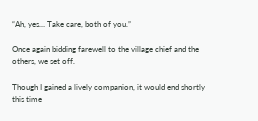“Ah, yes… Take care, both of you.”

Once again bidding farewell to the village chief and the others, we set off.

Though I gained a lively companion, it would end shortly this time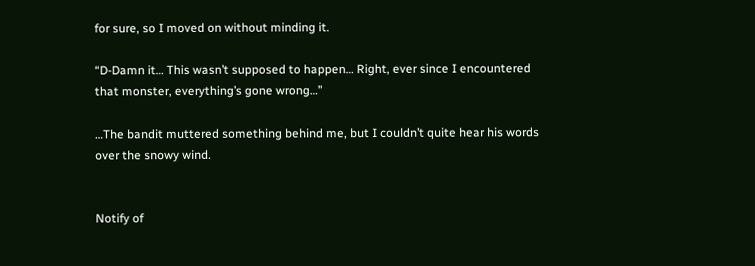for sure, so I moved on without minding it.

“D-Damn it… This wasn’t supposed to happen… Right, ever since I encountered that monster, everything’s gone wrong…”

…The bandit muttered something behind me, but I couldn’t quite hear his words over the snowy wind.


Notify of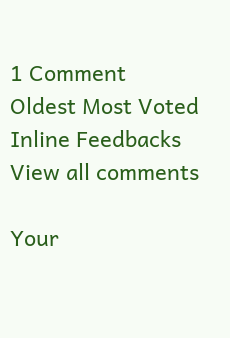1 Comment
Oldest Most Voted
Inline Feedbacks
View all comments

Your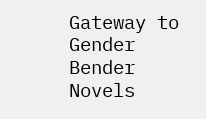Gateway to Gender Bender Novels